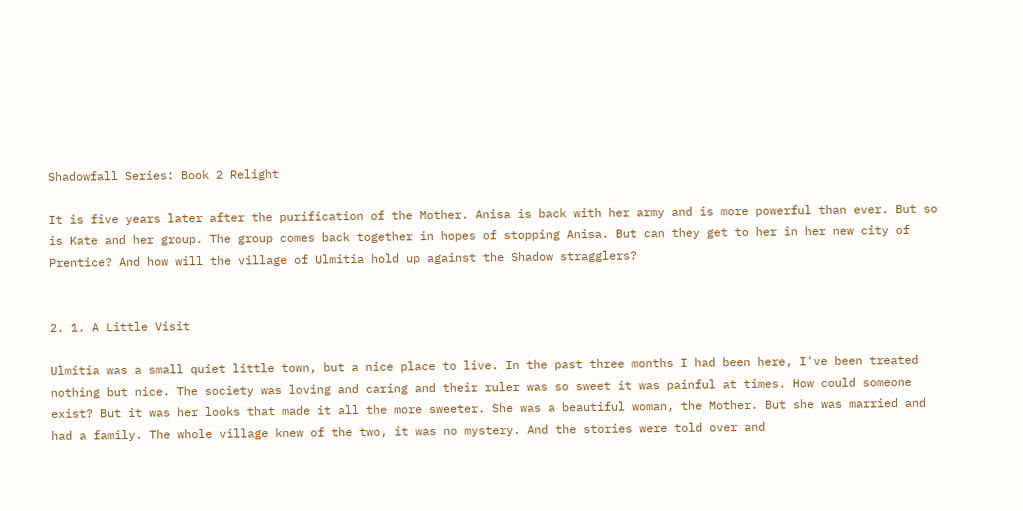Shadowfall Series: Book 2 Relight

It is five years later after the purification of the Mother. Anisa is back with her army and is more powerful than ever. But so is Kate and her group. The group comes back together in hopes of stopping Anisa. But can they get to her in her new city of Prentice? And how will the village of Ulmitia hold up against the Shadow stragglers?


2. 1. A Little Visit

Ulmitia was a small quiet little town, but a nice place to live. In the past three months I had been here, I've been treated nothing but nice. The society was loving and caring and their ruler was so sweet it was painful at times. How could someone exist? But it was her looks that made it all the more sweeter. She was a beautiful woman, the Mother. But she was married and had a family. The whole village knew of the two, it was no mystery. And the stories were told over and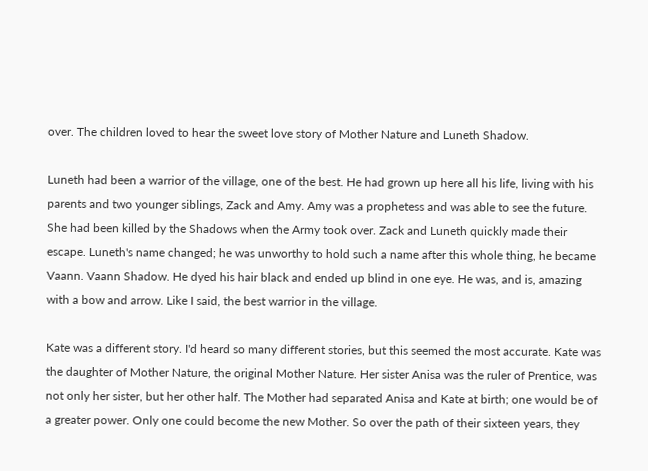over. The children loved to hear the sweet love story of Mother Nature and Luneth Shadow.

Luneth had been a warrior of the village, one of the best. He had grown up here all his life, living with his parents and two younger siblings, Zack and Amy. Amy was a prophetess and was able to see the future. She had been killed by the Shadows when the Army took over. Zack and Luneth quickly made their escape. Luneth's name changed; he was unworthy to hold such a name after this whole thing, he became Vaann. Vaann Shadow. He dyed his hair black and ended up blind in one eye. He was, and is, amazing with a bow and arrow. Like I said, the best warrior in the village.

Kate was a different story. I'd heard so many different stories, but this seemed the most accurate. Kate was the daughter of Mother Nature, the original Mother Nature. Her sister Anisa was the ruler of Prentice, was not only her sister, but her other half. The Mother had separated Anisa and Kate at birth; one would be of a greater power. Only one could become the new Mother. So over the path of their sixteen years, they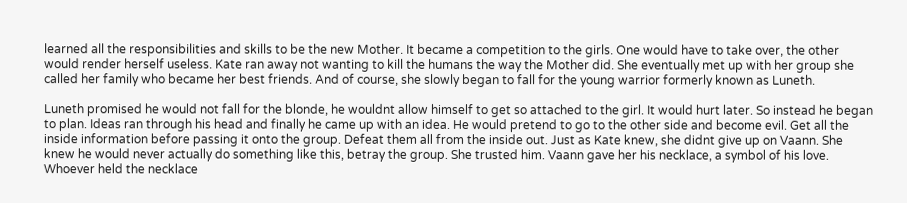learned all the responsibilities and skills to be the new Mother. It became a competition to the girls. One would have to take over, the other would render herself useless. Kate ran away not wanting to kill the humans the way the Mother did. She eventually met up with her group she called her family who became her best friends. And of course, she slowly began to fall for the young warrior formerly known as Luneth.

Luneth promised he would not fall for the blonde, he wouldnt allow himself to get so attached to the girl. It would hurt later. So instead he began to plan. Ideas ran through his head and finally he came up with an idea. He would pretend to go to the other side and become evil. Get all the inside information before passing it onto the group. Defeat them all from the inside out. Just as Kate knew, she didnt give up on Vaann. She knew he would never actually do something like this, betray the group. She trusted him. Vaann gave her his necklace, a symbol of his love. Whoever held the necklace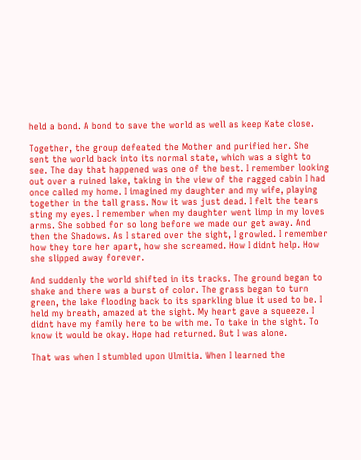held a bond. A bond to save the world as well as keep Kate close.

Together, the group defeated the Mother and purified her. She sent the world back into its normal state, which was a sight to see. The day that happened was one of the best. I remember looking out over a ruined lake, taking in the view of the ragged cabin I had once called my home. I imagined my daughter and my wife, playing together in the tall grass. Now it was just dead. I felt the tears sting my eyes. I remember when my daughter went limp in my loves arms. She sobbed for so long before we made our get away. And then the Shadows. As I stared over the sight, I growled. I remember how they tore her apart, how she screamed. How I didnt help. How she slipped away forever.

And suddenly the world shifted in its tracks. The ground began to shake and there was a burst of color. The grass began to turn green, the lake flooding back to its sparkling blue it used to be. I held my breath, amazed at the sight. My heart gave a squeeze. I didnt have my family here to be with me. To take in the sight. To know it would be okay. Hope had returned. But I was alone.

That was when I stumbled upon Ulmitia. When I learned the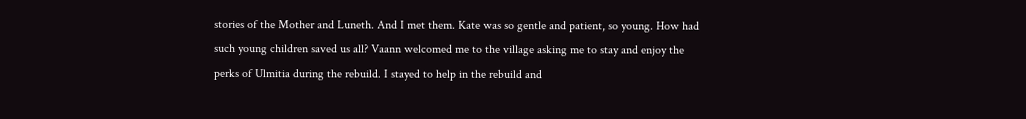stories of the Mother and Luneth. And I met them. Kate was so gentle and patient, so young. How had such young children saved us all? Vaann welcomed me to the village asking me to stay and enjoy the perks of Ulmitia during the rebuild. I stayed to help in the rebuild and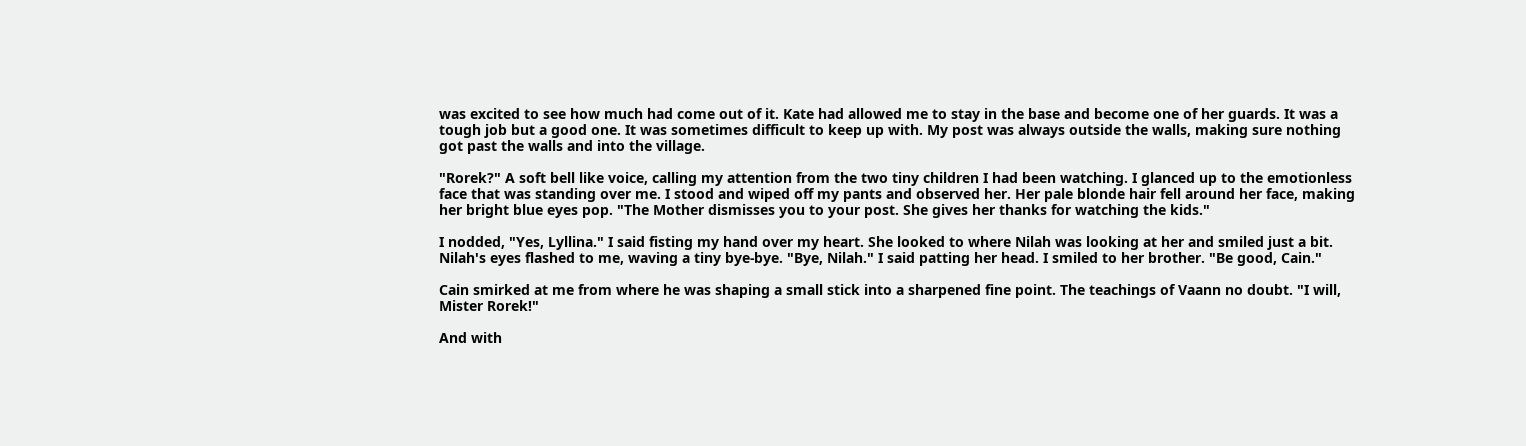was excited to see how much had come out of it. Kate had allowed me to stay in the base and become one of her guards. It was a tough job but a good one. It was sometimes difficult to keep up with. My post was always outside the walls, making sure nothing got past the walls and into the village.

"Rorek?" A soft bell like voice, calling my attention from the two tiny children I had been watching. I glanced up to the emotionless face that was standing over me. I stood and wiped off my pants and observed her. Her pale blonde hair fell around her face, making her bright blue eyes pop. "The Mother dismisses you to your post. She gives her thanks for watching the kids."

I nodded, "Yes, Lyllina." I said fisting my hand over my heart. She looked to where Nilah was looking at her and smiled just a bit. Nilah's eyes flashed to me, waving a tiny bye-bye. "Bye, Nilah." I said patting her head. I smiled to her brother. "Be good, Cain."

Cain smirked at me from where he was shaping a small stick into a sharpened fine point. The teachings of Vaann no doubt. "I will, Mister Rorek!"

And with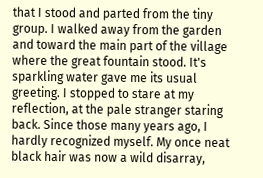that I stood and parted from the tiny group. I walked away from the garden and toward the main part of the village where the great fountain stood. It's sparkling water gave me its usual greeting. I stopped to stare at my reflection, at the pale stranger staring back. Since those many years ago, I hardly recognized myself. My once neat black hair was now a wild disarray,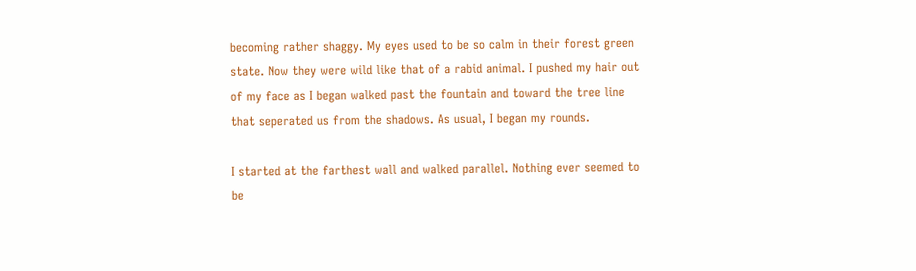becoming rather shaggy. My eyes used to be so calm in their forest green state. Now they were wild like that of a rabid animal. I pushed my hair out of my face as I began walked past the fountain and toward the tree line that seperated us from the shadows. As usual, I began my rounds.

I started at the farthest wall and walked parallel. Nothing ever seemed to be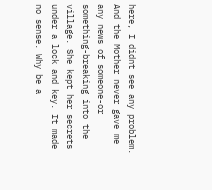here, I didnt see any problem. And the Mother never gave me any news of someone-or something-breaking into the village. She kept her secrets under a lock and key. It made no sense. Why be a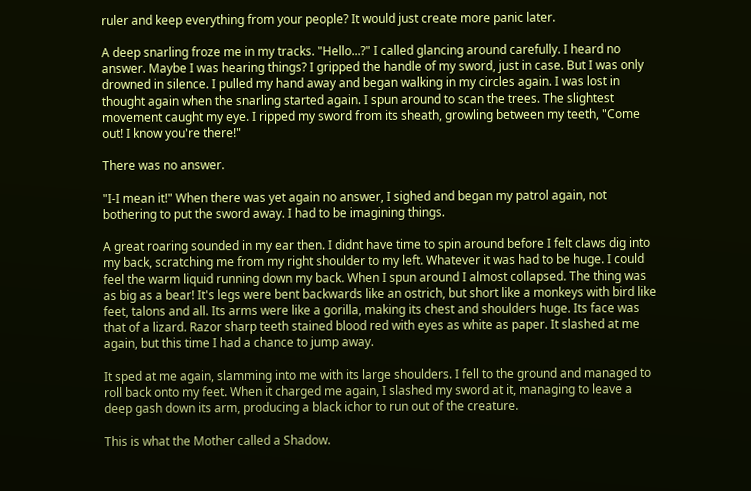ruler and keep everything from your people? It would just create more panic later.

A deep snarling froze me in my tracks. "Hello...?" I called glancing around carefully. I heard no answer. Maybe I was hearing things? I gripped the handle of my sword, just in case. But I was only drowned in silence. I pulled my hand away and began walking in my circles again. I was lost in thought again when the snarling started again. I spun around to scan the trees. The slightest movement caught my eye. I ripped my sword from its sheath, growling between my teeth, "Come out! I know you're there!"

There was no answer.

"I-I mean it!" When there was yet again no answer, I sighed and began my patrol again, not bothering to put the sword away. I had to be imagining things.

A great roaring sounded in my ear then. I didnt have time to spin around before I felt claws dig into my back, scratching me from my right shoulder to my left. Whatever it was had to be huge. I could feel the warm liquid running down my back. When I spun around I almost collapsed. The thing was as big as a bear! It's legs were bent backwards like an ostrich, but short like a monkeys with bird like feet, talons and all. Its arms were like a gorilla, making its chest and shoulders huge. Its face was that of a lizard. Razor sharp teeth stained blood red with eyes as white as paper. It slashed at me again, but this time I had a chance to jump away.

It sped at me again, slamming into me with its large shoulders. I fell to the ground and managed to roll back onto my feet. When it charged me again, I slashed my sword at it, managing to leave a deep gash down its arm, producing a black ichor to run out of the creature.

This is what the Mother called a Shadow.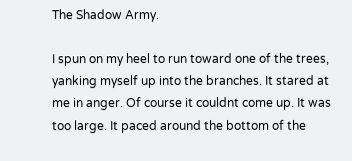The Shadow Army.

I spun on my heel to run toward one of the trees, yanking myself up into the branches. It stared at me in anger. Of course it couldnt come up. It was too large. It paced around the bottom of the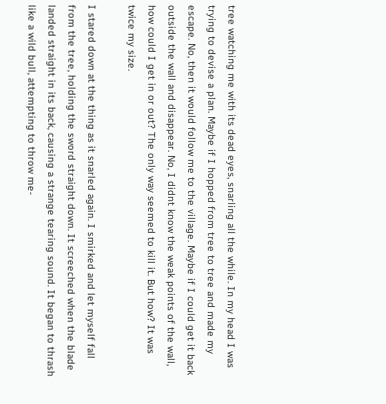tree watching me with its dead eyes, snarling all the while. In my head I was trying to devise a plan. Maybe if I hopped from tree to tree and made my escape. No, then it would follow me to the village. Maybe if I could get it back outside the wall and disappear. No, I didnt know the weak points of the wall, how could I get in or out? The only way seemed to kill it. But how? It was twice my size.

I stared down at the thing as it snarled again. I smirked and let myself fall from the tree, holding the sword straight down. It screeched when the blade landed straight in its back, causing a strange tearing sound. It began to thrash like a wild bull, attempting to throw me-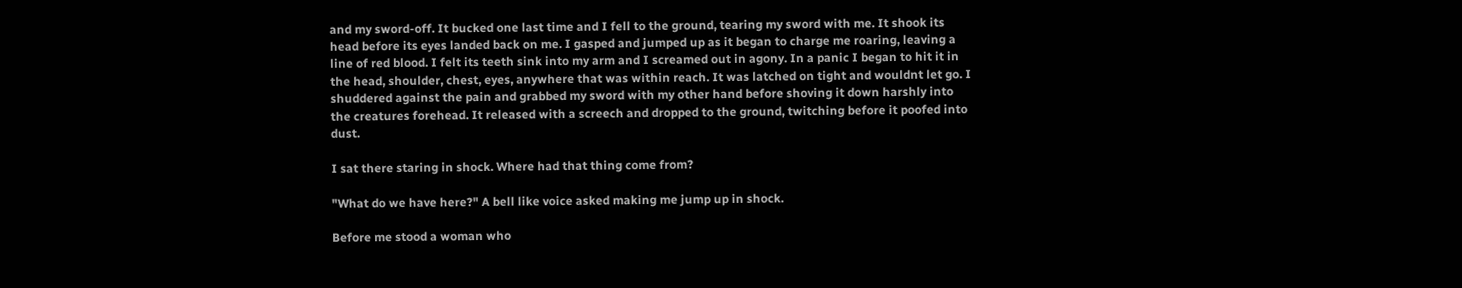and my sword-off. It bucked one last time and I fell to the ground, tearing my sword with me. It shook its head before its eyes landed back on me. I gasped and jumped up as it began to charge me roaring, leaving a line of red blood. I felt its teeth sink into my arm and I screamed out in agony. In a panic I began to hit it in the head, shoulder, chest, eyes, anywhere that was within reach. It was latched on tight and wouldnt let go. I shuddered against the pain and grabbed my sword with my other hand before shoving it down harshly into the creatures forehead. It released with a screech and dropped to the ground, twitching before it poofed into dust.

I sat there staring in shock. Where had that thing come from?

"What do we have here?" A bell like voice asked making me jump up in shock.

Before me stood a woman who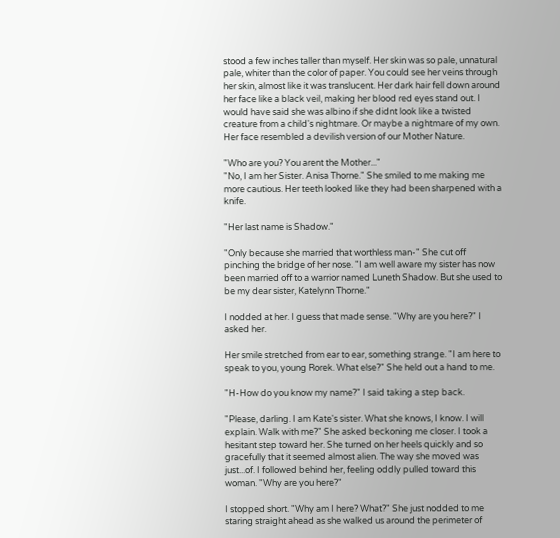stood a few inches taller than myself. Her skin was so pale, unnatural pale, whiter than the color of paper. You could see her veins through her skin, almost like it was translucent. Her dark hair fell down around her face like a black veil, making her blood red eyes stand out. I would have said she was albino if she didnt look like a twisted creature from a child's nightmare. Or maybe a nightmare of my own. Her face resembled a devilish version of our Mother Nature.

"Who are you? You arent the Mother..."
"No, I am her Sister. Anisa Thorne." She smiled to me making me more cautious. Her teeth looked like they had been sharpened with a knife.

"Her last name is Shadow."

"Only because she married that worthless man-" She cut off pinching the bridge of her nose. "I am well aware my sister has now been married off to a warrior named Luneth Shadow. But she used to be my dear sister, Katelynn Thorne."

I nodded at her. I guess that made sense. "Why are you here?" I asked her.

Her smile stretched from ear to ear, something strange. "I am here to speak to you, young Rorek. What else?" She held out a hand to me.

"H-How do you know my name?" I said taking a step back.

"Please, darling. I am Kate's sister. What she knows, I know. I will explain. Walk with me?" She asked beckoning me closer. I took a hesitant step toward her. She turned on her heels quickly and so gracefully that it seemed almost alien. The way she moved was just...of. I followed behind her, feeling oddly pulled toward this woman. "Why are you here?"

I stopped short. "Why am I here? What?" She just nodded to me staring straight ahead as she walked us around the perimeter of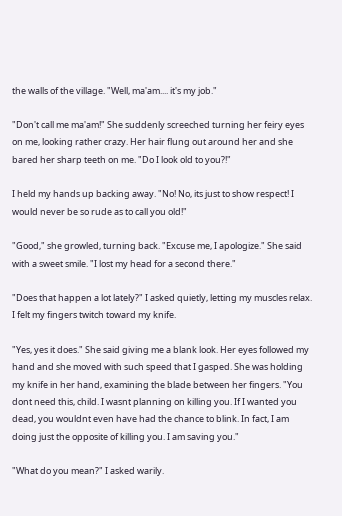the walls of the village. "Well, ma'am.... it's my job."

"Don't call me ma'am!" She suddenly screeched turning her feiry eyes on me, looking rather crazy. Her hair flung out around her and she bared her sharp teeth on me. "Do I look old to you?!"

I held my hands up backing away. "No! No, its just to show respect! I would never be so rude as to call you old!"

"Good," she growled, turning back. "Excuse me, I apologize." She said with a sweet smile. "I lost my head for a second there."

"Does that happen a lot lately?" I asked quietly, letting my muscles relax. I felt my fingers twitch toward my knife.

"Yes, yes it does." She said giving me a blank look. Her eyes followed my hand and she moved with such speed that I gasped. She was holding my knife in her hand, examining the blade between her fingers. "You dont need this, child. I wasnt planning on killing you. If I wanted you dead, you wouldnt even have had the chance to blink. In fact, I am doing just the opposite of killing you. I am saving you."

"What do you mean?" I asked warily.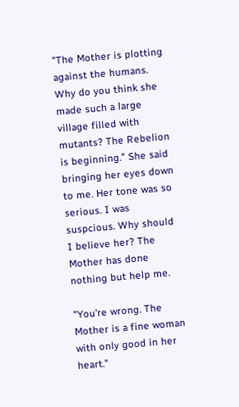"The Mother is plotting against the humans. Why do you think she made such a large village filled with mutants? The Rebelion is beginning." She said bringing her eyes down to me. Her tone was so serious. I was suspcious. Why should I believe her? The Mother has done nothing but help me.

"You're wrong. The Mother is a fine woman with only good in her heart."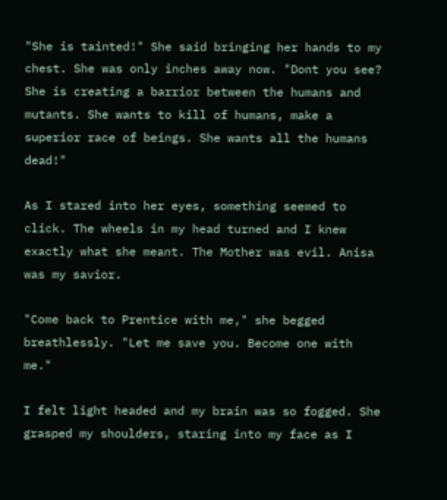"She is tainted!" She said bringing her hands to my chest. She was only inches away now. "Dont you see? She is creating a barrior between the humans and mutants. She wants to kill of humans, make a superior race of beings. She wants all the humans dead!"

As I stared into her eyes, something seemed to click. The wheels in my head turned and I knew exactly what she meant. The Mother was evil. Anisa was my savior.

"Come back to Prentice with me," she begged breathlessly. "Let me save you. Become one with me."

I felt light headed and my brain was so fogged. She grasped my shoulders, staring into my face as I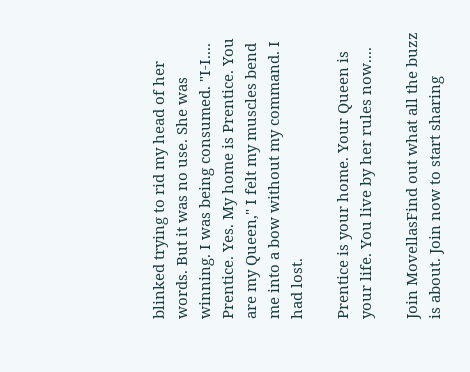blinked trying to rid my head of her words. But it was no use. She was winning. I was being consumed. "I-I.... Prentice. Yes. My home is Prentice. You are my Queen," I felt my muscles bend me into a bow without my command. I had lost.

Prentice is your home. Your Queen is your life. You live by her rules now....

Join MovellasFind out what all the buzz is about. Join now to start sharing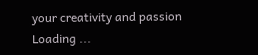your creativity and passion
Loading ...